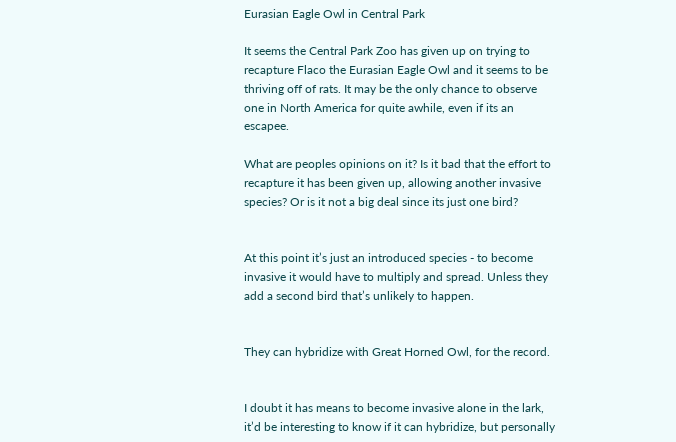Eurasian Eagle Owl in Central Park

It seems the Central Park Zoo has given up on trying to recapture Flaco the Eurasian Eagle Owl and it seems to be thriving off of rats. It may be the only chance to observe one in North America for quite awhile, even if its an escapee.

What are peoples opinions on it? Is it bad that the effort to recapture it has been given up, allowing another invasive species? Or is it not a big deal since its just one bird?


At this point it’s just an introduced species - to become invasive it would have to multiply and spread. Unless they add a second bird that’s unlikely to happen.


They can hybridize with Great Horned Owl, for the record.


I doubt it has means to become invasive alone in the lark, it’d be interesting to know if it can hybridize, but personally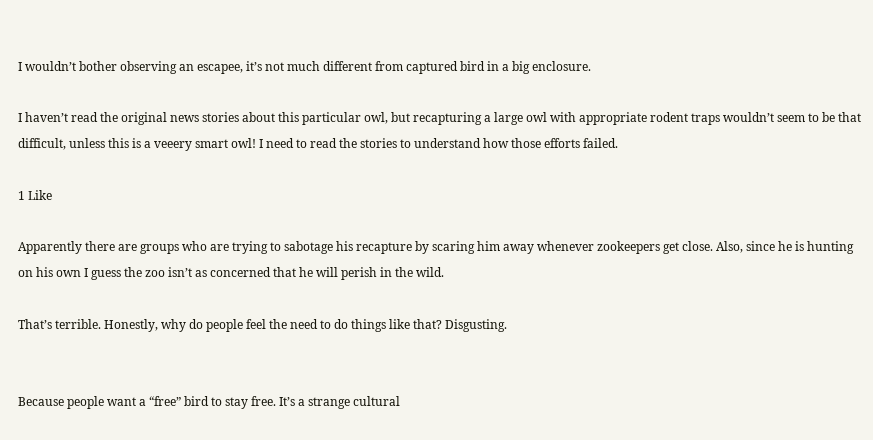I wouldn’t bother observing an escapee, it’s not much different from captured bird in a big enclosure.

I haven’t read the original news stories about this particular owl, but recapturing a large owl with appropriate rodent traps wouldn’t seem to be that difficult, unless this is a veeery smart owl! I need to read the stories to understand how those efforts failed.

1 Like

Apparently there are groups who are trying to sabotage his recapture by scaring him away whenever zookeepers get close. Also, since he is hunting on his own I guess the zoo isn’t as concerned that he will perish in the wild.

That’s terrible. Honestly, why do people feel the need to do things like that? Disgusting.


Because people want a “free” bird to stay free. It’s a strange cultural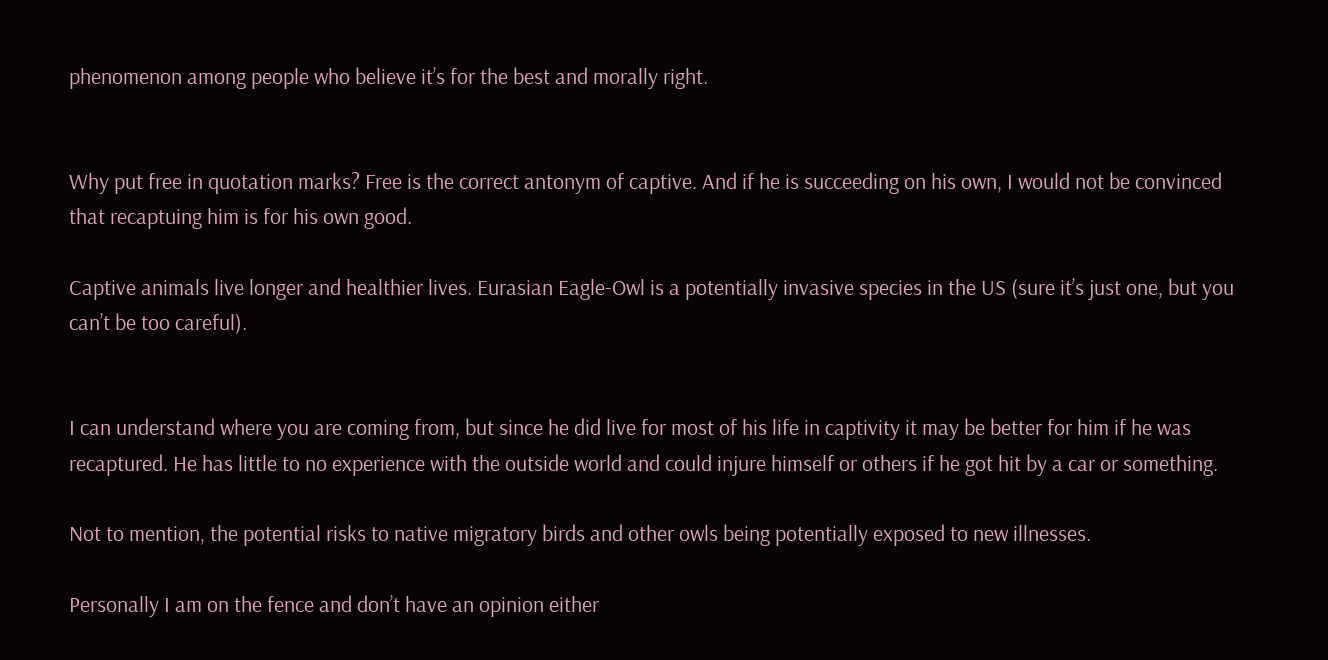phenomenon among people who believe it’s for the best and morally right.


Why put free in quotation marks? Free is the correct antonym of captive. And if he is succeeding on his own, I would not be convinced that recaptuing him is for his own good.

Captive animals live longer and healthier lives. Eurasian Eagle-Owl is a potentially invasive species in the US (sure it’s just one, but you can’t be too careful).


I can understand where you are coming from, but since he did live for most of his life in captivity it may be better for him if he was recaptured. He has little to no experience with the outside world and could injure himself or others if he got hit by a car or something.

Not to mention, the potential risks to native migratory birds and other owls being potentially exposed to new illnesses.

Personally I am on the fence and don’t have an opinion either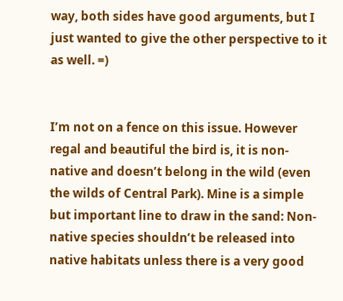way, both sides have good arguments, but I just wanted to give the other perspective to it as well. =)


I’m not on a fence on this issue. However regal and beautiful the bird is, it is non-native and doesn’t belong in the wild (even the wilds of Central Park). Mine is a simple but important line to draw in the sand: Non-native species shouldn’t be released into native habitats unless there is a very good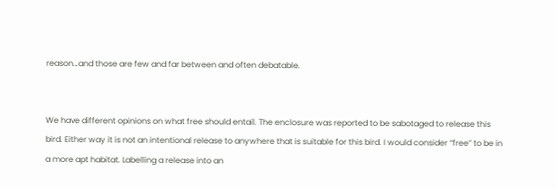reason…and those are few and far between and often debatable.


We have different opinions on what free should entail. The enclosure was reported to be sabotaged to release this bird. Either way it is not an intentional release to anywhere that is suitable for this bird. I would consider “free” to be in a more apt habitat. Labelling a release into an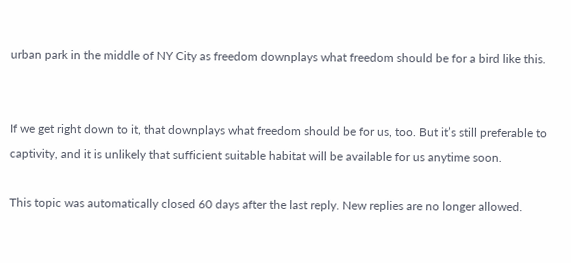urban park in the middle of NY City as freedom downplays what freedom should be for a bird like this.


If we get right down to it, that downplays what freedom should be for us, too. But it’s still preferable to captivity, and it is unlikely that sufficient suitable habitat will be available for us anytime soon.

This topic was automatically closed 60 days after the last reply. New replies are no longer allowed.